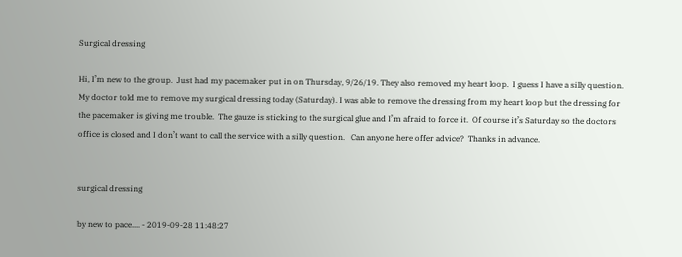Surgical dressing

Hi, I’m new to the group.  Just had my pacemaker put in on Thursday, 9/26/19. They also removed my heart loop.  I guess I have a silly question.  My doctor told me to remove my surgical dressing today (Saturday). I was able to remove the dressing from my heart loop but the dressing for the pacemaker is giving me trouble.  The gauze is sticking to the surgical glue and I’m afraid to force it.  Of course it’s Saturday so the doctors office is closed and I don’t want to call the service with a silly question.   Can anyone here offer advice?  Thanks in advance.


surgical dressing

by new to pace.... - 2019-09-28 11:48:27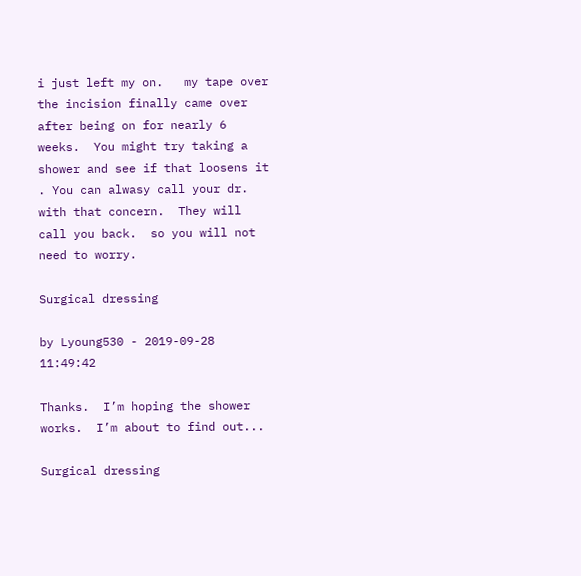i just left my on.   my tape over the incision finally came over after being on for nearly 6 weeks.  You might try taking a shower and see if that loosens it . You can alwasy call your dr. with that concern.  They will call you back.  so you will not need to worry.

Surgical dressing

by Lyoung530 - 2019-09-28 11:49:42

Thanks.  I’m hoping the shower works.  I’m about to find out...

Surgical dressing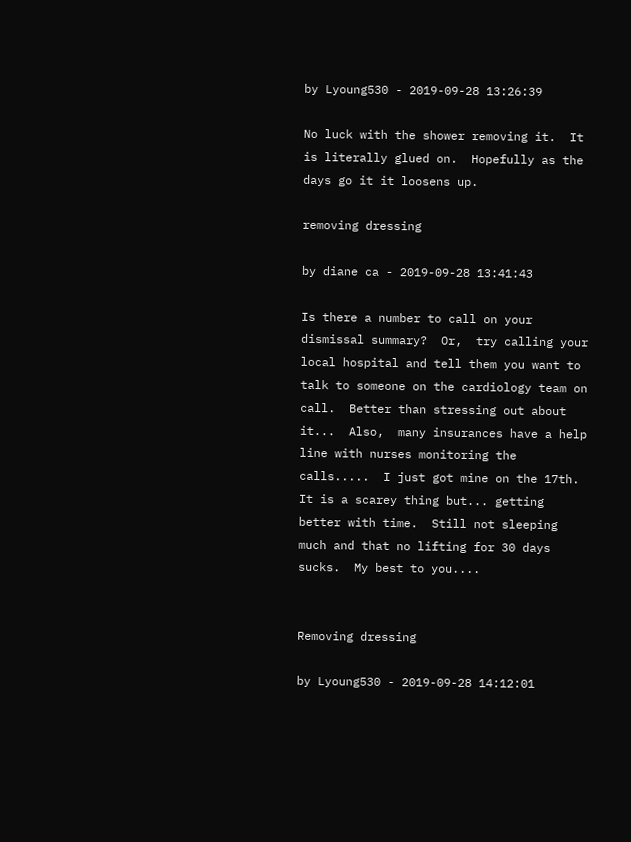by Lyoung530 - 2019-09-28 13:26:39

No luck with the shower removing it.  It is literally glued on.  Hopefully as the days go it it loosens up.

removing dressing

by diane ca - 2019-09-28 13:41:43

Is there a number to call on your dismissal summary?  Or,  try calling your local hospital and tell them you want to talk to someone on the cardiology team on call.  Better than stressing out about it...  Also,  many insurances have a help line with nurses monitoring the calls.....  I just got mine on the 17th.  It is a scarey thing but... getting better with time.  Still not sleeping much and that no lifting for 30 days sucks.  My best to you....


Removing dressing

by Lyoung530 - 2019-09-28 14:12:01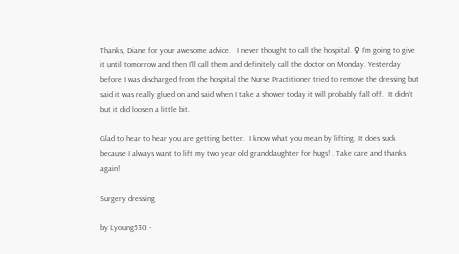Thanks, Diane for your awesome advice.   I never thought to call the hospital. ♀ I’m going to give it until tomorrow and then I’ll call them and definitely call the doctor on Monday. Yesterday before I was discharged from the hospital the Nurse Practitioner tried to remove the dressing but said it was really glued on and said when I take a shower today it will probably fall off.  It didn’t but it did loosen a little bit.

Glad to hear to hear you are getting better.  I know what you mean by lifting. It does suck because I always want to lift my two year old granddaughter for hugs! . Take care and thanks again!

Surgery dressing

by Lyoung530 -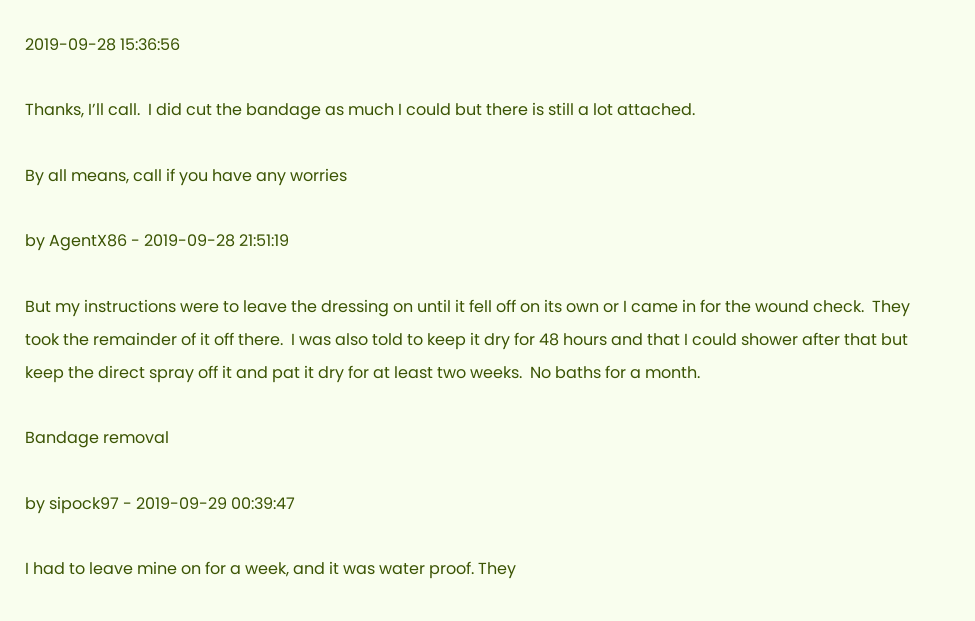2019-09-28 15:36:56

Thanks, I’ll call.  I did cut the bandage as much I could but there is still a lot attached.

By all means, call if you have any worries

by AgentX86 - 2019-09-28 21:51:19

But my instructions were to leave the dressing on until it fell off on its own or I came in for the wound check.  They took the remainder of it off there.  I was also told to keep it dry for 48 hours and that I could shower after that but keep the direct spray off it and pat it dry for at least two weeks.  No baths for a month.

Bandage removal

by sipock97 - 2019-09-29 00:39:47

I had to leave mine on for a week, and it was water proof. They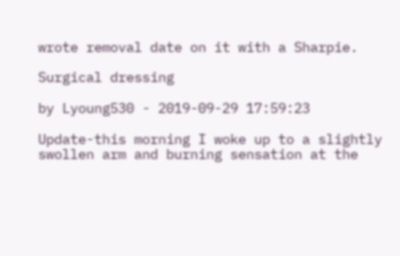wrote removal date on it with a Sharpie.

Surgical dressing

by Lyoung530 - 2019-09-29 17:59:23

Update-this morning I woke up to a slightly swollen arm and burning sensation at the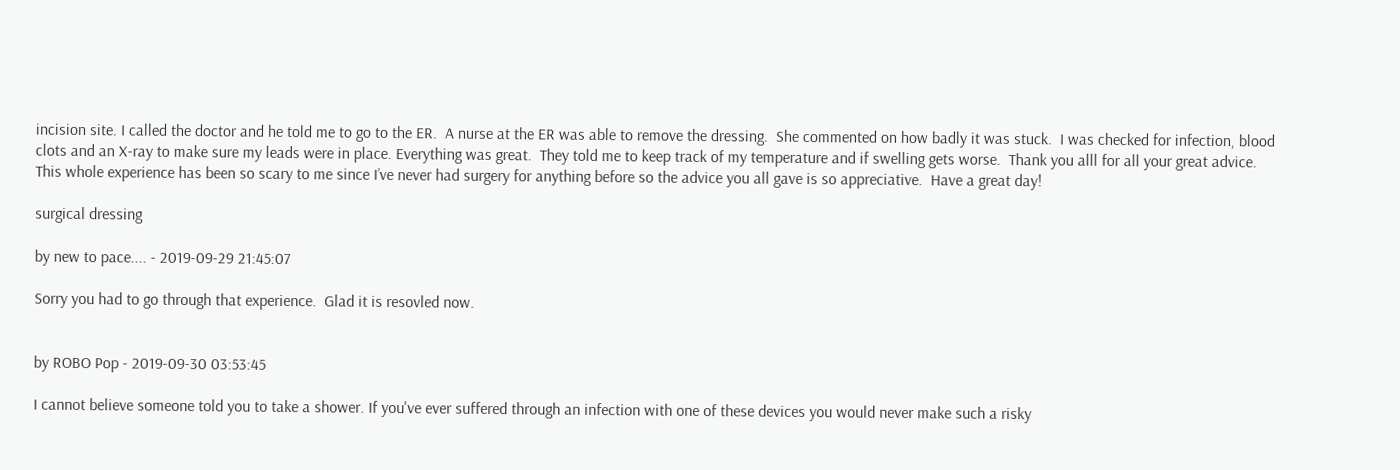incision site. I called the doctor and he told me to go to the ER.  A nurse at the ER was able to remove the dressing.  She commented on how badly it was stuck.  I was checked for infection, blood clots and an X-ray to make sure my leads were in place. Everything was great.  They told me to keep track of my temperature and if swelling gets worse.  Thank you alll for all your great advice.  This whole experience has been so scary to me since I’ve never had surgery for anything before so the advice you all gave is so appreciative.  Have a great day!

surgical dressing

by new to pace.... - 2019-09-29 21:45:07

Sorry you had to go through that experience.  Glad it is resovled now.


by ROBO Pop - 2019-09-30 03:53:45

I cannot believe someone told you to take a shower. If you've ever suffered through an infection with one of these devices you would never make such a risky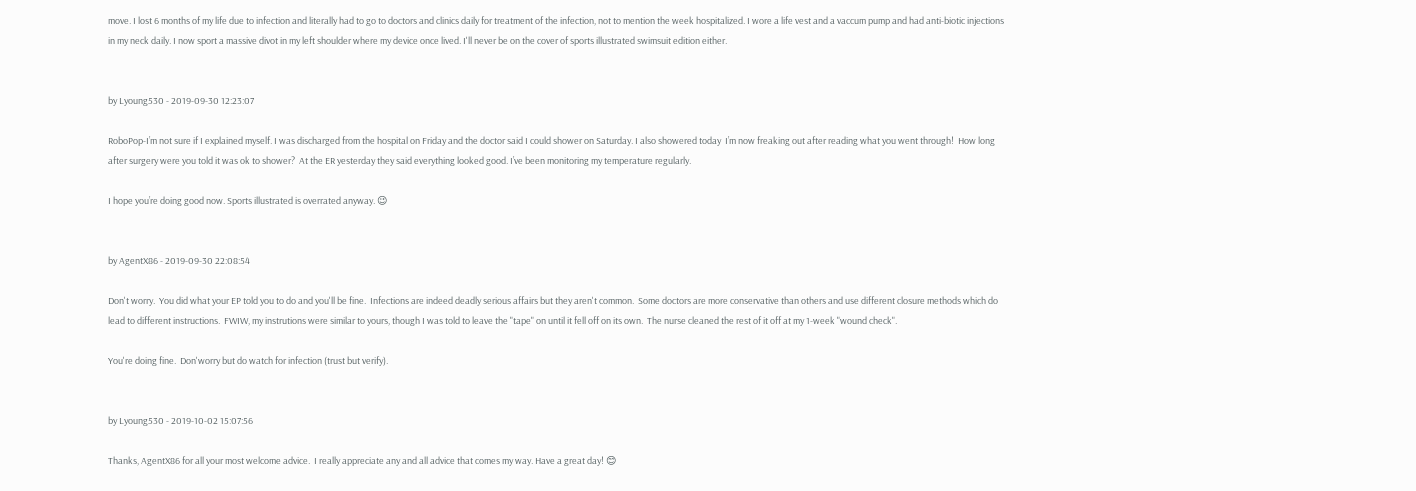move. I lost 6 months of my life due to infection and literally had to go to doctors and clinics daily for treatment of the infection, not to mention the week hospitalized. I wore a life vest and a vaccum pump and had anti-biotic injections in my neck daily. I now sport a massive divot in my left shoulder where my device once lived. I'll never be on the cover of sports illustrated swimsuit edition either.


by Lyoung530 - 2019-09-30 12:23:07

RoboPop-I’m not sure if I explained myself. I was discharged from the hospital on Friday and the doctor said I could shower on Saturday. I also showered today  I’m now freaking out after reading what you went through!  How long after surgery were you told it was ok to shower?  At the ER yesterday they said everything looked good. I’ve been monitoring my temperature regularly.

I hope you’re doing good now. Sports illustrated is overrated anyway. 😉


by AgentX86 - 2019-09-30 22:08:54

Don't worry.  You did what your EP told you to do and you'll be fine.  Infections are indeed deadly serious affairs but they aren't common.  Some doctors are more conservative than others and use different closure methods which do lead to different instructions.  FWIW, my instrutions were similar to yours, though I was told to leave the "tape" on until it fell off on its own.  The nurse cleaned the rest of it off at my 1-week "wound check".

You're doing fine.  Don'worry but do watch for infection (trust but verify).


by Lyoung530 - 2019-10-02 15:07:56

Thanks, AgentX86 for all your most welcome advice.  I really appreciate any and all advice that comes my way. Have a great day! 😊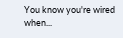You know you're wired when...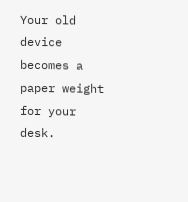Your old device becomes a paper weight for your desk.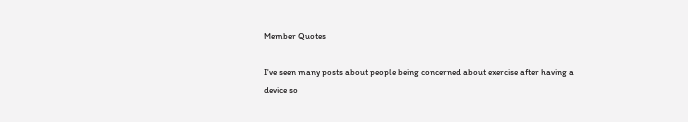Member Quotes

I've seen many posts about people being concerned about exercise after having a device so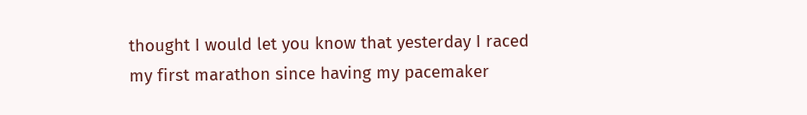thought I would let you know that yesterday I raced my first marathon since having my pacemaker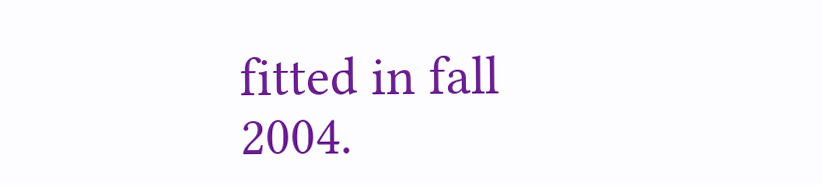fitted in fall 2004.